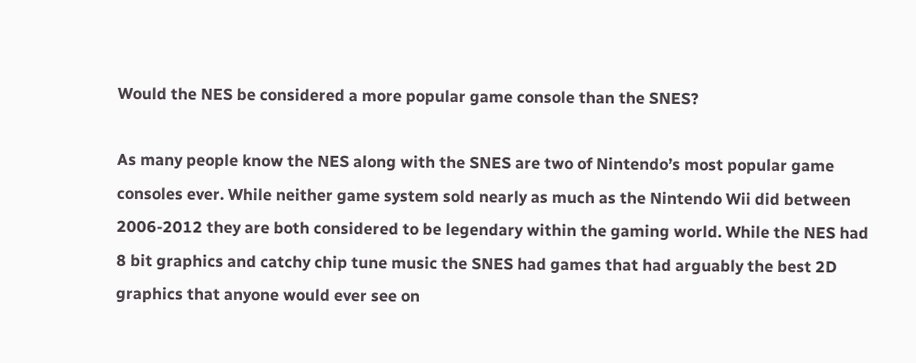Would the NES be considered a more popular game console than the SNES?

As many people know the NES along with the SNES are two of Nintendo’s most popular game consoles ever. While neither game system sold nearly as much as the Nintendo Wii did between 2006-2012 they are both considered to be legendary within the gaming world. While the NES had 8 bit graphics and catchy chip tune music the SNES had games that had arguably the best 2D graphics that anyone would ever see on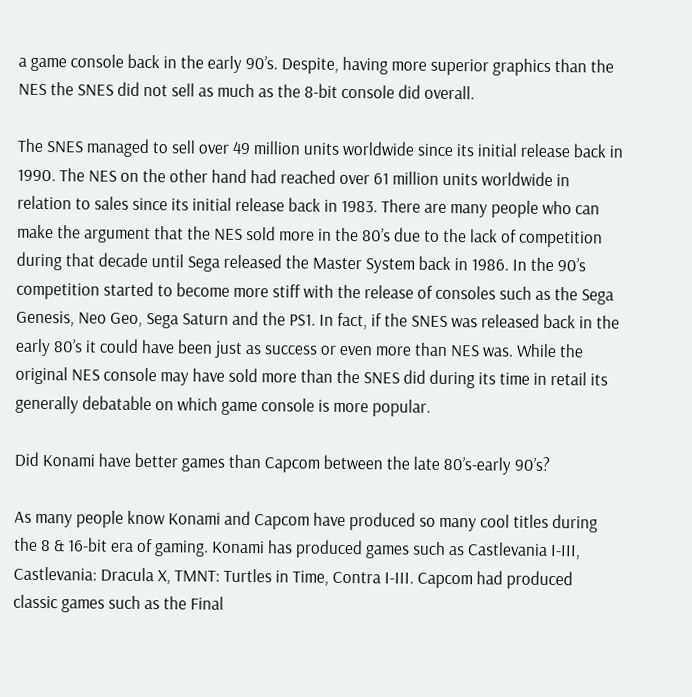a game console back in the early 90’s. Despite, having more superior graphics than the NES the SNES did not sell as much as the 8-bit console did overall.

The SNES managed to sell over 49 million units worldwide since its initial release back in 1990. The NES on the other hand had reached over 61 million units worldwide in relation to sales since its initial release back in 1983. There are many people who can make the argument that the NES sold more in the 80’s due to the lack of competition during that decade until Sega released the Master System back in 1986. In the 90’s competition started to become more stiff with the release of consoles such as the Sega Genesis, Neo Geo, Sega Saturn and the PS1. In fact, if the SNES was released back in the early 80’s it could have been just as success or even more than NES was. While the original NES console may have sold more than the SNES did during its time in retail its generally debatable on which game console is more popular.

Did Konami have better games than Capcom between the late 80’s-early 90’s?

As many people know Konami and Capcom have produced so many cool titles during the 8 & 16-bit era of gaming. Konami has produced games such as Castlevania I-III, Castlevania: Dracula X, TMNT: Turtles in Time, Contra I-III. Capcom had produced classic games such as the Final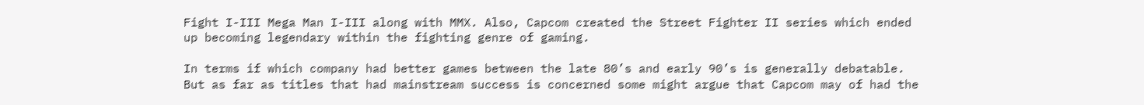Fight I-III Mega Man I-III along with MMX. Also, Capcom created the Street Fighter II series which ended up becoming legendary within the fighting genre of gaming.

In terms if which company had better games between the late 80’s and early 90’s is generally debatable. But as far as titles that had mainstream success is concerned some might argue that Capcom may of had the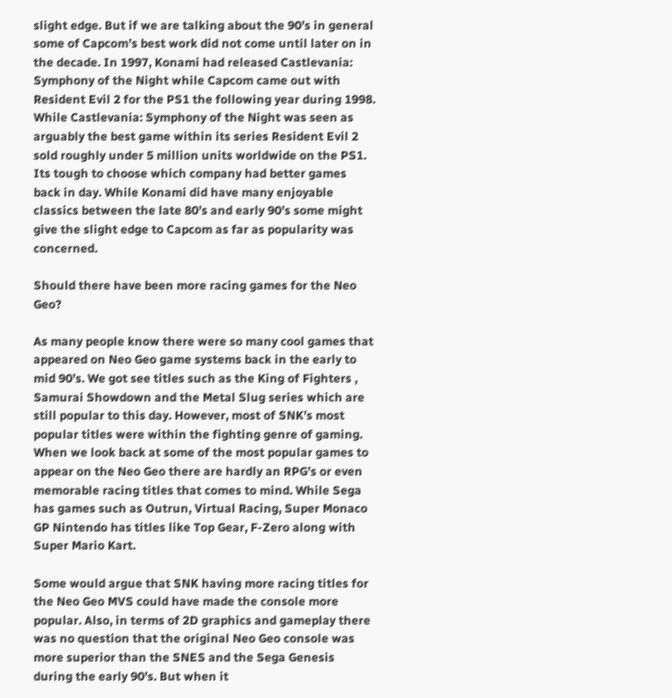slight edge. But if we are talking about the 90’s in general some of Capcom’s best work did not come until later on in the decade. In 1997, Konami had released Castlevania: Symphony of the Night while Capcom came out with Resident Evil 2 for the PS1 the following year during 1998. While Castlevania: Symphony of the Night was seen as arguably the best game within its series Resident Evil 2 sold roughly under 5 million units worldwide on the PS1. Its tough to choose which company had better games back in day. While Konami did have many enjoyable classics between the late 80’s and early 90’s some might give the slight edge to Capcom as far as popularity was concerned.

Should there have been more racing games for the Neo Geo?

As many people know there were so many cool games that appeared on Neo Geo game systems back in the early to mid 90’s. We got see titles such as the King of Fighters , Samurai Showdown and the Metal Slug series which are still popular to this day. However, most of SNK’s most popular titles were within the fighting genre of gaming. When we look back at some of the most popular games to appear on the Neo Geo there are hardly an RPG’s or even memorable racing titles that comes to mind. While Sega has games such as Outrun, Virtual Racing, Super Monaco GP Nintendo has titles like Top Gear, F-Zero along with Super Mario Kart.

Some would argue that SNK having more racing titles for the Neo Geo MVS could have made the console more popular. Also, in terms of 2D graphics and gameplay there was no question that the original Neo Geo console was more superior than the SNES and the Sega Genesis during the early 90’s. But when it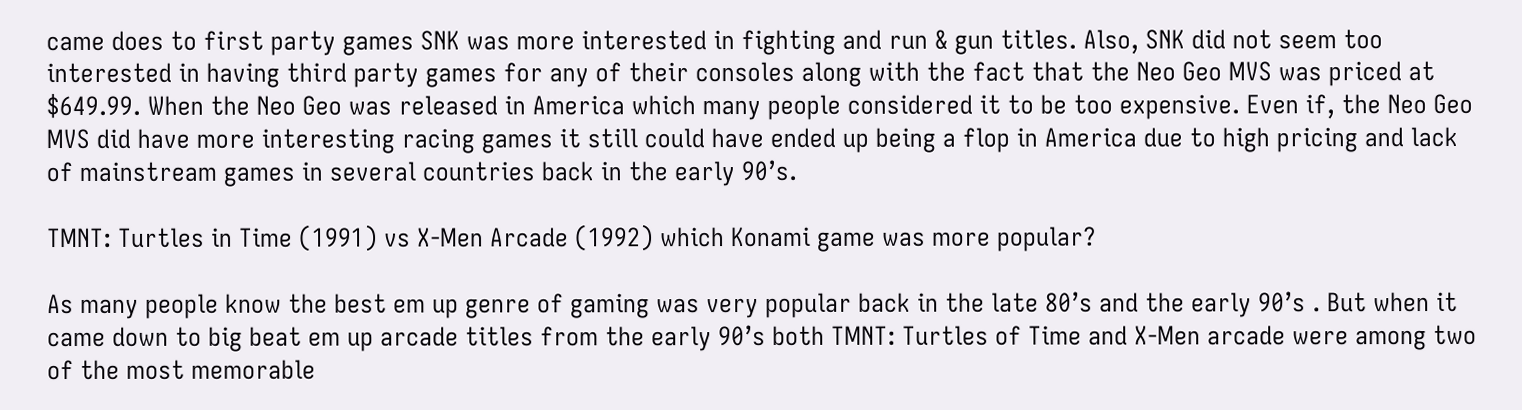came does to first party games SNK was more interested in fighting and run & gun titles. Also, SNK did not seem too interested in having third party games for any of their consoles along with the fact that the Neo Geo MVS was priced at $649.99. When the Neo Geo was released in America which many people considered it to be too expensive. Even if, the Neo Geo MVS did have more interesting racing games it still could have ended up being a flop in America due to high pricing and lack of mainstream games in several countries back in the early 90’s.

TMNT: Turtles in Time (1991) vs X-Men Arcade (1992) which Konami game was more popular?

As many people know the best em up genre of gaming was very popular back in the late 80’s and the early 90’s . But when it came down to big beat em up arcade titles from the early 90’s both TMNT: Turtles of Time and X-Men arcade were among two of the most memorable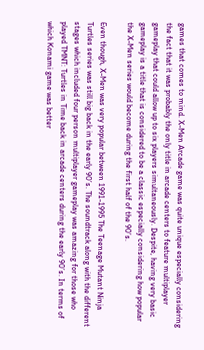games that comes to mind. X-Men Arcade game was quite unique especially considering the fact that it was probably the only title in arcade centers to feature multiplayer gameplay that could allow up to six players simultaneously. Despite, having very basic gameplay is a title that is considered to be a classic especially considering how popular the X-Men series would become during the first half of the 90’s.

Even though, X-Men was very popular between 1991-1995 The Teenage Mutant Ninja Turtles series was still big back in the early 90’s. The soundtrack along with the different stages which included four person multiplayer gameplay was amazing for those who played TMNT: Turtles in Time back in arcade centers during the early 90’s. In terms of which Konami game was better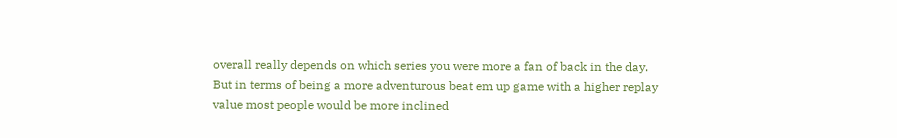overall really depends on which series you were more a fan of back in the day. But in terms of being a more adventurous beat em up game with a higher replay value most people would be more inclined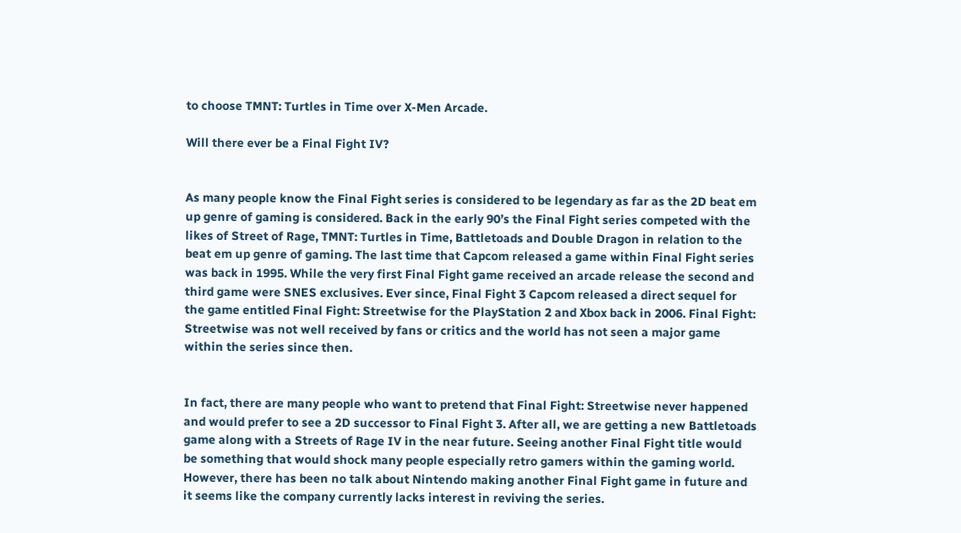to choose TMNT: Turtles in Time over X-Men Arcade.

Will there ever be a Final Fight IV?


As many people know the Final Fight series is considered to be legendary as far as the 2D beat em up genre of gaming is considered. Back in the early 90’s the Final Fight series competed with the likes of Street of Rage, TMNT: Turtles in Time, Battletoads and Double Dragon in relation to the beat em up genre of gaming. The last time that Capcom released a game within Final Fight series was back in 1995. While the very first Final Fight game received an arcade release the second and third game were SNES exclusives. Ever since, Final Fight 3 Capcom released a direct sequel for the game entitled Final Fight: Streetwise for the PlayStation 2 and Xbox back in 2006. Final Fight: Streetwise was not well received by fans or critics and the world has not seen a major game within the series since then.


In fact, there are many people who want to pretend that Final Fight: Streetwise never happened and would prefer to see a 2D successor to Final Fight 3. After all, we are getting a new Battletoads game along with a Streets of Rage IV in the near future. Seeing another Final Fight title would be something that would shock many people especially retro gamers within the gaming world. However, there has been no talk about Nintendo making another Final Fight game in future and it seems like the company currently lacks interest in reviving the series.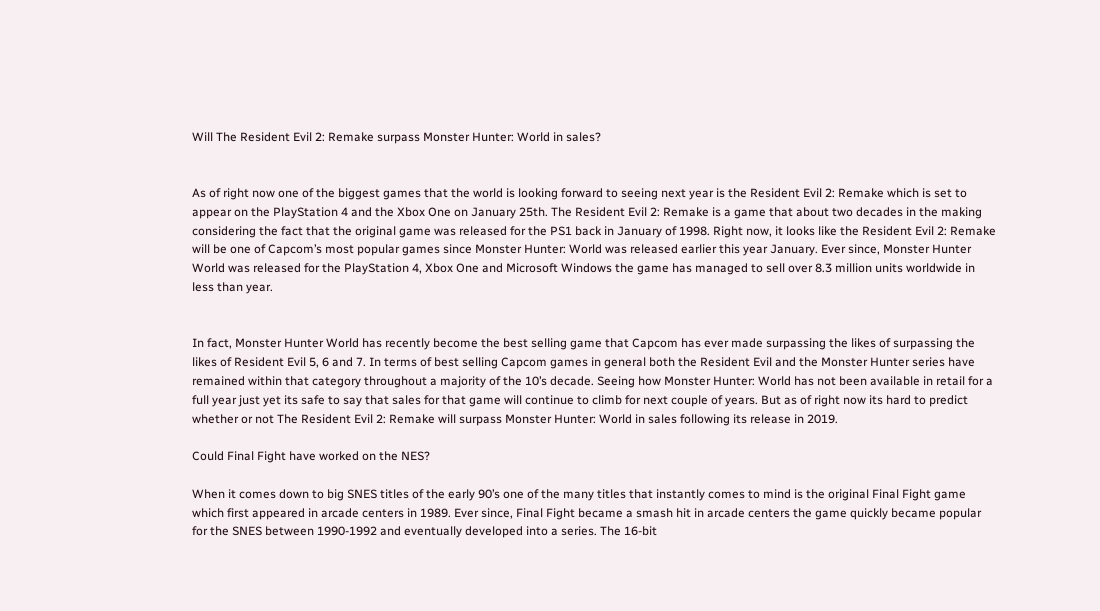Will The Resident Evil 2: Remake surpass Monster Hunter: World in sales?


As of right now one of the biggest games that the world is looking forward to seeing next year is the Resident Evil 2: Remake which is set to appear on the PlayStation 4 and the Xbox One on January 25th. The Resident Evil 2: Remake is a game that about two decades in the making considering the fact that the original game was released for the PS1 back in January of 1998. Right now, it looks like the Resident Evil 2: Remake will be one of Capcom’s most popular games since Monster Hunter: World was released earlier this year January. Ever since, Monster Hunter World was released for the PlayStation 4, Xbox One and Microsoft Windows the game has managed to sell over 8.3 million units worldwide in less than year.


In fact, Monster Hunter World has recently become the best selling game that Capcom has ever made surpassing the likes of surpassing the likes of Resident Evil 5, 6 and 7. In terms of best selling Capcom games in general both the Resident Evil and the Monster Hunter series have remained within that category throughout a majority of the 10’s decade. Seeing how Monster Hunter: World has not been available in retail for a full year just yet its safe to say that sales for that game will continue to climb for next couple of years. But as of right now its hard to predict whether or not The Resident Evil 2: Remake will surpass Monster Hunter: World in sales following its release in 2019.

Could Final Fight have worked on the NES?

When it comes down to big SNES titles of the early 90’s one of the many titles that instantly comes to mind is the original Final Fight game which first appeared in arcade centers in 1989. Ever since, Final Fight became a smash hit in arcade centers the game quickly became popular for the SNES between 1990-1992 and eventually developed into a series. The 16-bit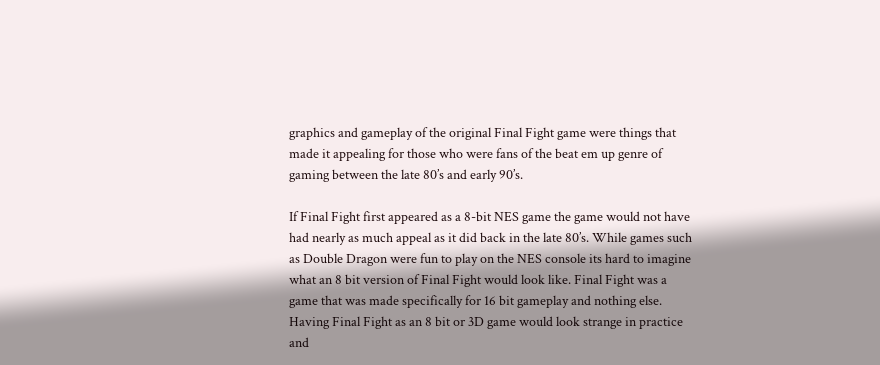graphics and gameplay of the original Final Fight game were things that made it appealing for those who were fans of the beat em up genre of gaming between the late 80’s and early 90’s.

If Final Fight first appeared as a 8-bit NES game the game would not have had nearly as much appeal as it did back in the late 80’s. While games such as Double Dragon were fun to play on the NES console its hard to imagine what an 8 bit version of Final Fight would look like. Final Fight was a game that was made specifically for 16 bit gameplay and nothing else. Having Final Fight as an 8 bit or 3D game would look strange in practice and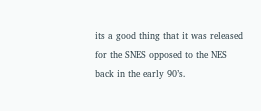its a good thing that it was released for the SNES opposed to the NES back in the early 90’s.